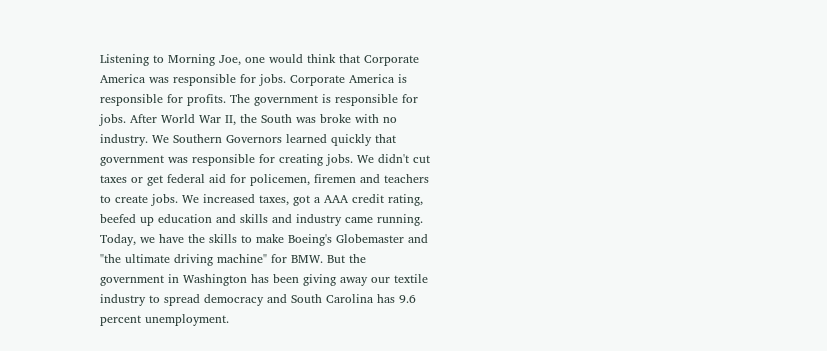Listening to Morning Joe, one would think that Corporate America was responsible for jobs. Corporate America is responsible for profits. The government is responsible for jobs. After World War II, the South was broke with no industry. We Southern Governors learned quickly that government was responsible for creating jobs. We didn't cut taxes or get federal aid for policemen, firemen and teachers to create jobs. We increased taxes, got a AAA credit rating, beefed up education and skills and industry came running. Today, we have the skills to make Boeing's Globemaster and "the ultimate driving machine" for BMW. But the government in Washington has been giving away our textile industry to spread democracy and South Carolina has 9.6 percent unemployment.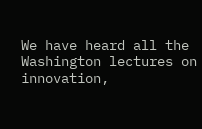We have heard all the Washington lectures on innovation,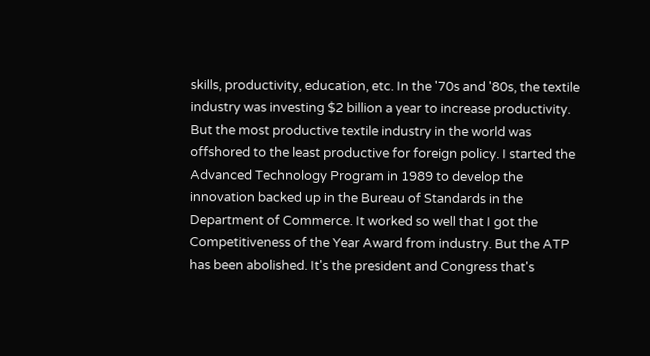skills, productivity, education, etc. In the '70s and '80s, the textile industry was investing $2 billion a year to increase productivity. But the most productive textile industry in the world was offshored to the least productive for foreign policy. I started the Advanced Technology Program in 1989 to develop the innovation backed up in the Bureau of Standards in the Department of Commerce. It worked so well that I got the Competitiveness of the Year Award from industry. But the ATP has been abolished. It's the president and Congress that's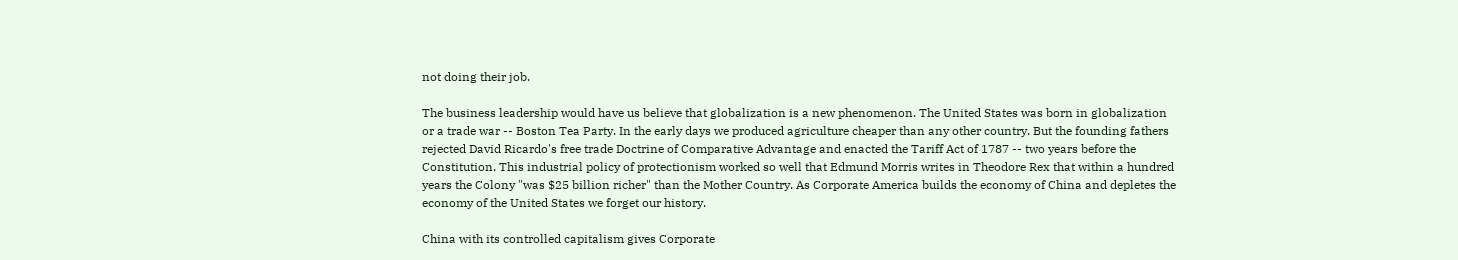not doing their job.

The business leadership would have us believe that globalization is a new phenomenon. The United States was born in globalization or a trade war -- Boston Tea Party. In the early days we produced agriculture cheaper than any other country. But the founding fathers rejected David Ricardo's free trade Doctrine of Comparative Advantage and enacted the Tariff Act of 1787 -- two years before the Constitution. This industrial policy of protectionism worked so well that Edmund Morris writes in Theodore Rex that within a hundred years the Colony "was $25 billion richer" than the Mother Country. As Corporate America builds the economy of China and depletes the economy of the United States we forget our history.

China with its controlled capitalism gives Corporate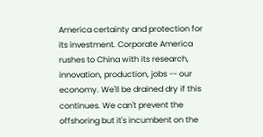America certainty and protection for its investment. Corporate America rushes to China with its research, innovation, production, jobs -- our economy. We'll be drained dry if this continues. We can't prevent the offshoring but it's incumbent on the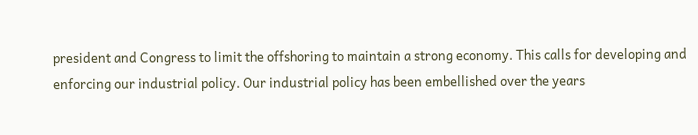president and Congress to limit the offshoring to maintain a strong economy. This calls for developing and enforcing our industrial policy. Our industrial policy has been embellished over the years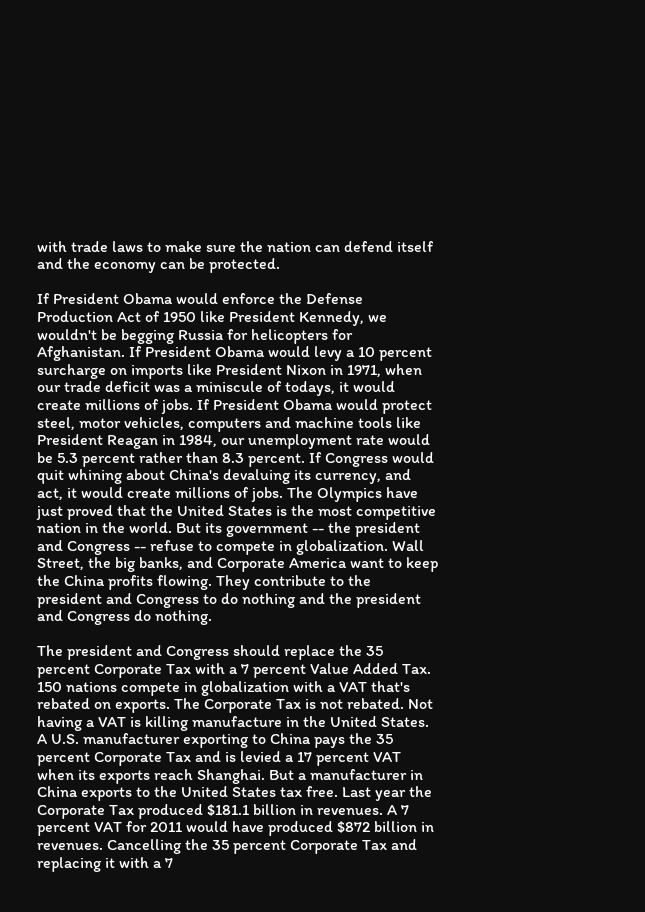with trade laws to make sure the nation can defend itself and the economy can be protected.

If President Obama would enforce the Defense Production Act of 1950 like President Kennedy, we wouldn't be begging Russia for helicopters for Afghanistan. If President Obama would levy a 10 percent surcharge on imports like President Nixon in 1971, when our trade deficit was a miniscule of todays, it would create millions of jobs. If President Obama would protect steel, motor vehicles, computers and machine tools like President Reagan in 1984, our unemployment rate would be 5.3 percent rather than 8.3 percent. If Congress would quit whining about China's devaluing its currency, and act, it would create millions of jobs. The Olympics have just proved that the United States is the most competitive nation in the world. But its government -- the president and Congress -- refuse to compete in globalization. Wall Street, the big banks, and Corporate America want to keep the China profits flowing. They contribute to the president and Congress to do nothing and the president and Congress do nothing.

The president and Congress should replace the 35 percent Corporate Tax with a 7 percent Value Added Tax. 150 nations compete in globalization with a VAT that's rebated on exports. The Corporate Tax is not rebated. Not having a VAT is killing manufacture in the United States. A U.S. manufacturer exporting to China pays the 35 percent Corporate Tax and is levied a 17 percent VAT when its exports reach Shanghai. But a manufacturer in China exports to the United States tax free. Last year the Corporate Tax produced $181.1 billion in revenues. A 7 percent VAT for 2011 would have produced $872 billion in revenues. Cancelling the 35 percent Corporate Tax and replacing it with a 7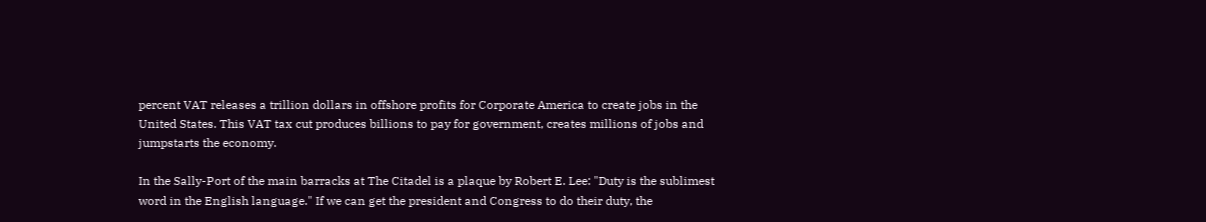percent VAT releases a trillion dollars in offshore profits for Corporate America to create jobs in the United States. This VAT tax cut produces billions to pay for government, creates millions of jobs and jumpstarts the economy.

In the Sally-Port of the main barracks at The Citadel is a plaque by Robert E. Lee: "Duty is the sublimest word in the English language." If we can get the president and Congress to do their duty, the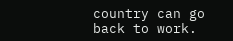country can go back to work.